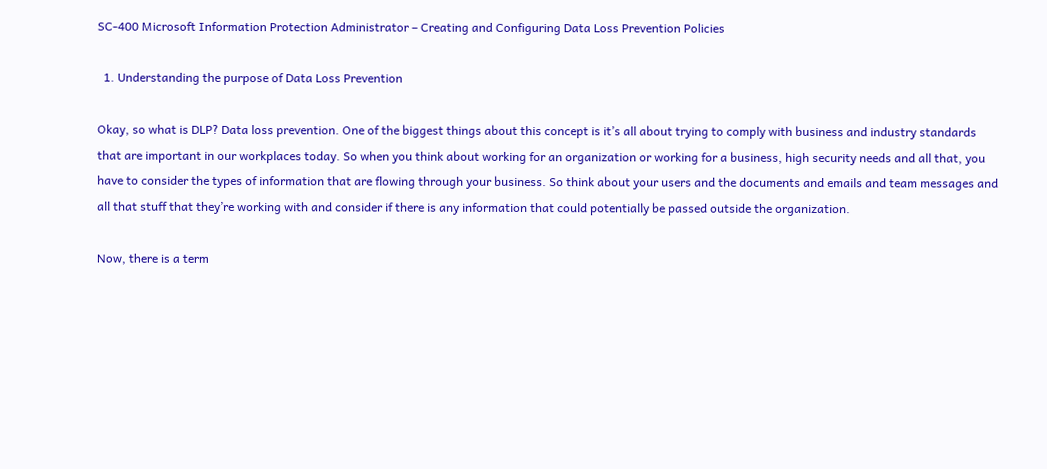SC-400 Microsoft Information Protection Administrator – Creating and Configuring Data Loss Prevention Policies

  1. Understanding the purpose of Data Loss Prevention

Okay, so what is DLP? Data loss prevention. One of the biggest things about this concept is it’s all about trying to comply with business and industry standards that are important in our workplaces today. So when you think about working for an organization or working for a business, high security needs and all that, you have to consider the types of information that are flowing through your business. So think about your users and the documents and emails and team messages and all that stuff that they’re working with and consider if there is any information that could potentially be passed outside the organization.

Now, there is a term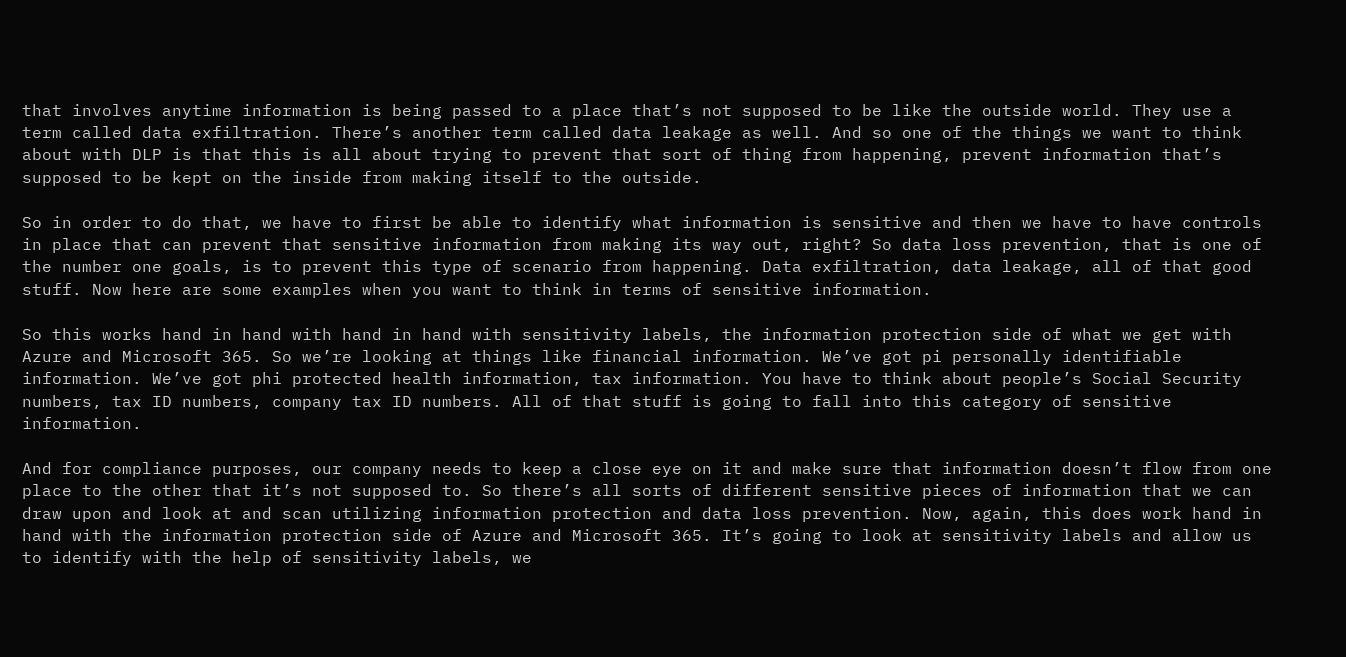that involves anytime information is being passed to a place that’s not supposed to be like the outside world. They use a term called data exfiltration. There’s another term called data leakage as well. And so one of the things we want to think about with DLP is that this is all about trying to prevent that sort of thing from happening, prevent information that’s supposed to be kept on the inside from making itself to the outside.

So in order to do that, we have to first be able to identify what information is sensitive and then we have to have controls in place that can prevent that sensitive information from making its way out, right? So data loss prevention, that is one of the number one goals, is to prevent this type of scenario from happening. Data exfiltration, data leakage, all of that good stuff. Now here are some examples when you want to think in terms of sensitive information.

So this works hand in hand with hand in hand with sensitivity labels, the information protection side of what we get with Azure and Microsoft 365. So we’re looking at things like financial information. We’ve got pi personally identifiable information. We’ve got phi protected health information, tax information. You have to think about people’s Social Security numbers, tax ID numbers, company tax ID numbers. All of that stuff is going to fall into this category of sensitive information.

And for compliance purposes, our company needs to keep a close eye on it and make sure that information doesn’t flow from one place to the other that it’s not supposed to. So there’s all sorts of different sensitive pieces of information that we can draw upon and look at and scan utilizing information protection and data loss prevention. Now, again, this does work hand in hand with the information protection side of Azure and Microsoft 365. It’s going to look at sensitivity labels and allow us to identify with the help of sensitivity labels, we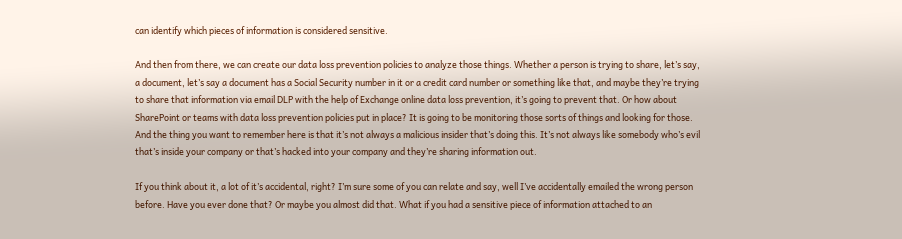can identify which pieces of information is considered sensitive.

And then from there, we can create our data loss prevention policies to analyze those things. Whether a person is trying to share, let’s say, a document, let’s say a document has a Social Security number in it or a credit card number or something like that, and maybe they’re trying to share that information via email DLP with the help of Exchange online data loss prevention, it’s going to prevent that. Or how about SharePoint or teams with data loss prevention policies put in place? It is going to be monitoring those sorts of things and looking for those. And the thing you want to remember here is that it’s not always a malicious insider that’s doing this. It’s not always like somebody who’s evil that’s inside your company or that’s hacked into your company and they’re sharing information out.

If you think about it, a lot of it’s accidental, right? I’m sure some of you can relate and say, well I’ve accidentally emailed the wrong person before. Have you ever done that? Or maybe you almost did that. What if you had a sensitive piece of information attached to an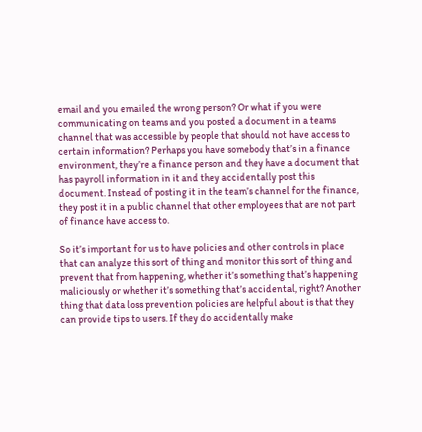email and you emailed the wrong person? Or what if you were communicating on teams and you posted a document in a teams channel that was accessible by people that should not have access to certain information? Perhaps you have somebody that’s in a finance environment, they’re a finance person and they have a document that has payroll information in it and they accidentally post this document. Instead of posting it in the team’s channel for the finance, they post it in a public channel that other employees that are not part of finance have access to.

So it’s important for us to have policies and other controls in place that can analyze this sort of thing and monitor this sort of thing and prevent that from happening, whether it’s something that’s happening maliciously or whether it’s something that’s accidental, right? Another thing that data loss prevention policies are helpful about is that they can provide tips to users. If they do accidentally make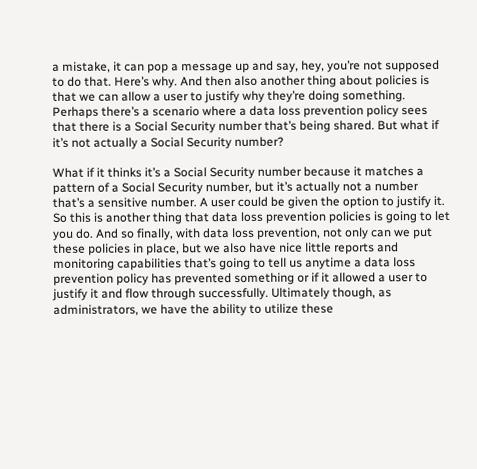a mistake, it can pop a message up and say, hey, you’re not supposed to do that. Here’s why. And then also another thing about policies is that we can allow a user to justify why they’re doing something. Perhaps there’s a scenario where a data loss prevention policy sees that there is a Social Security number that’s being shared. But what if it’s not actually a Social Security number?

What if it thinks it’s a Social Security number because it matches a pattern of a Social Security number, but it’s actually not a number that’s a sensitive number. A user could be given the option to justify it. So this is another thing that data loss prevention policies is going to let you do. And so finally, with data loss prevention, not only can we put these policies in place, but we also have nice little reports and monitoring capabilities that’s going to tell us anytime a data loss prevention policy has prevented something or if it allowed a user to justify it and flow through successfully. Ultimately though, as administrators, we have the ability to utilize these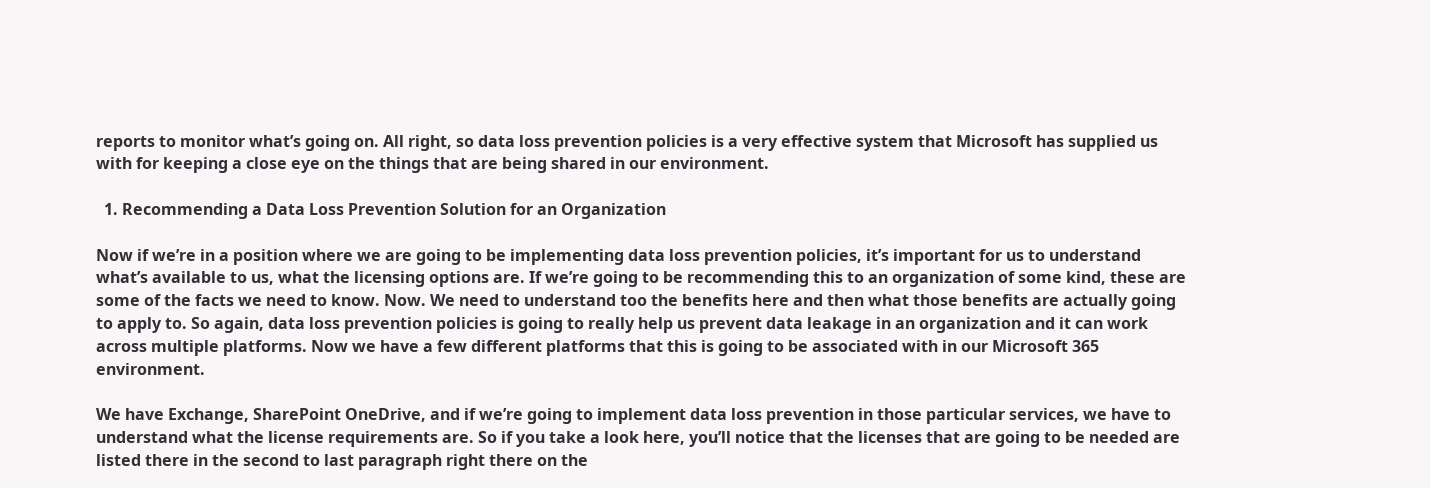reports to monitor what’s going on. All right, so data loss prevention policies is a very effective system that Microsoft has supplied us with for keeping a close eye on the things that are being shared in our environment.

  1. Recommending a Data Loss Prevention Solution for an Organization

Now if we’re in a position where we are going to be implementing data loss prevention policies, it’s important for us to understand what’s available to us, what the licensing options are. If we’re going to be recommending this to an organization of some kind, these are some of the facts we need to know. Now. We need to understand too the benefits here and then what those benefits are actually going to apply to. So again, data loss prevention policies is going to really help us prevent data leakage in an organization and it can work across multiple platforms. Now we have a few different platforms that this is going to be associated with in our Microsoft 365 environment.

We have Exchange, SharePoint OneDrive, and if we’re going to implement data loss prevention in those particular services, we have to understand what the license requirements are. So if you take a look here, you’ll notice that the licenses that are going to be needed are listed there in the second to last paragraph right there on the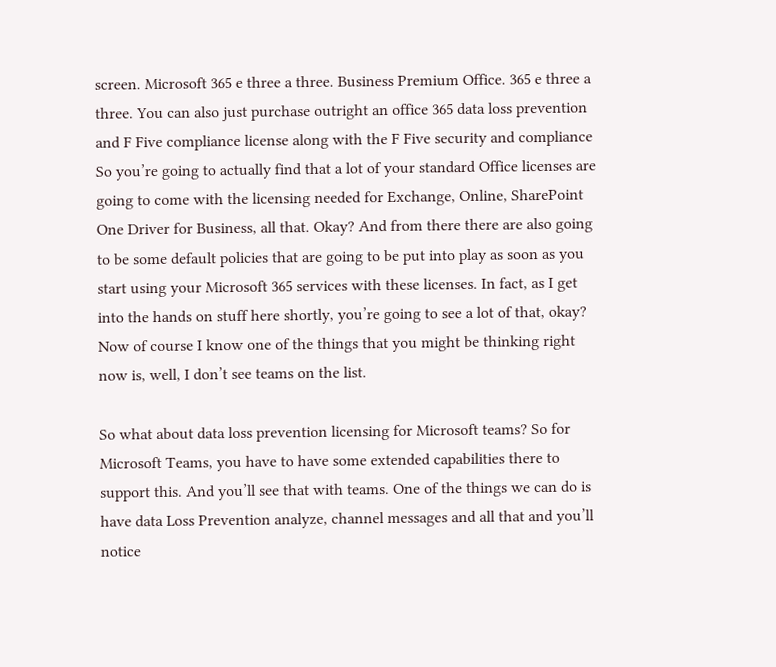screen. Microsoft 365 e three a three. Business Premium Office. 365 e three a three. You can also just purchase outright an office 365 data loss prevention and F Five compliance license along with the F Five security and compliance So you’re going to actually find that a lot of your standard Office licenses are going to come with the licensing needed for Exchange, Online, SharePoint One Driver for Business, all that. Okay? And from there there are also going to be some default policies that are going to be put into play as soon as you start using your Microsoft 365 services with these licenses. In fact, as I get into the hands on stuff here shortly, you’re going to see a lot of that, okay? Now of course I know one of the things that you might be thinking right now is, well, I don’t see teams on the list.

So what about data loss prevention licensing for Microsoft teams? So for Microsoft Teams, you have to have some extended capabilities there to support this. And you’ll see that with teams. One of the things we can do is have data Loss Prevention analyze, channel messages and all that and you’ll notice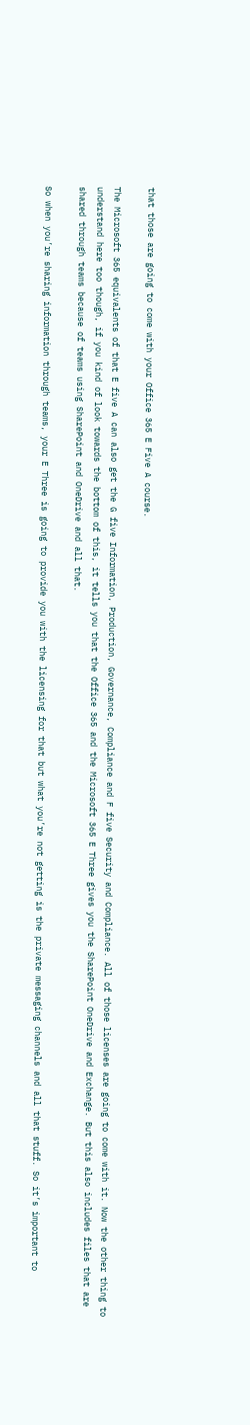that those are going to come with your Office 365 E Five A course.

The Microsoft 365 equivalents of that E five A can also get the G five Information, Production, Governance, Compliance and F five Security and Compliance. All of those licenses are going to come with it. Now the other thing to understand here too though, if you kind of look towards the bottom of this, it tells you that the Office 365 and the Microsoft 365 E Three gives you the SharePoint OneDrive and Exchange. But this also includes files that are shared through teams because of teams using SharePoint and OneDrive and all that.

So when you’re sharing information through teams, your E Three is going to provide you with the licensing for that but what you’re not getting is the private messaging channels and all that stuff. So it’s important to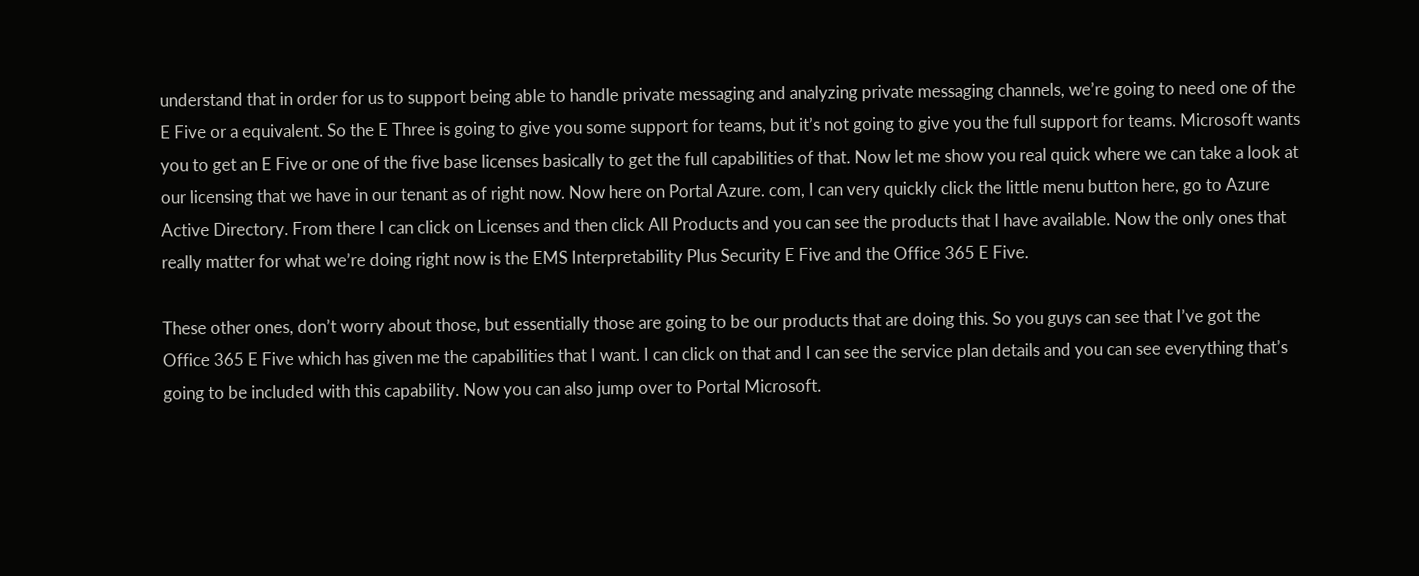understand that in order for us to support being able to handle private messaging and analyzing private messaging channels, we’re going to need one of the E Five or a equivalent. So the E Three is going to give you some support for teams, but it’s not going to give you the full support for teams. Microsoft wants you to get an E Five or one of the five base licenses basically to get the full capabilities of that. Now let me show you real quick where we can take a look at our licensing that we have in our tenant as of right now. Now here on Portal Azure. com, I can very quickly click the little menu button here, go to Azure Active Directory. From there I can click on Licenses and then click All Products and you can see the products that I have available. Now the only ones that really matter for what we’re doing right now is the EMS Interpretability Plus Security E Five and the Office 365 E Five.

These other ones, don’t worry about those, but essentially those are going to be our products that are doing this. So you guys can see that I’ve got the Office 365 E Five which has given me the capabilities that I want. I can click on that and I can see the service plan details and you can see everything that’s going to be included with this capability. Now you can also jump over to Portal Microsoft.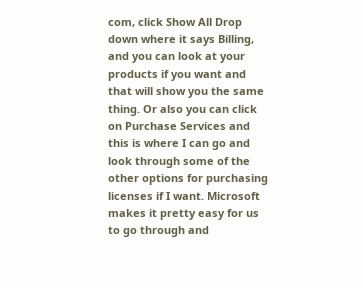com, click Show All Drop down where it says Billing, and you can look at your products if you want and that will show you the same thing. Or also you can click on Purchase Services and this is where I can go and look through some of the other options for purchasing licenses if I want. Microsoft makes it pretty easy for us to go through and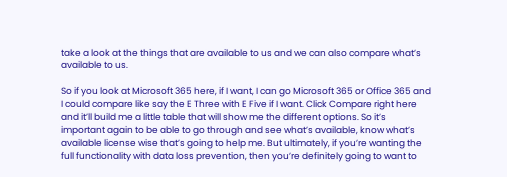take a look at the things that are available to us and we can also compare what’s available to us.

So if you look at Microsoft 365 here, if I want, I can go Microsoft 365 or Office 365 and I could compare like say the E Three with E Five if I want. Click Compare right here and it’ll build me a little table that will show me the different options. So it’s important again to be able to go through and see what’s available, know what’s available license wise that’s going to help me. But ultimately, if you’re wanting the full functionality with data loss prevention, then you’re definitely going to want to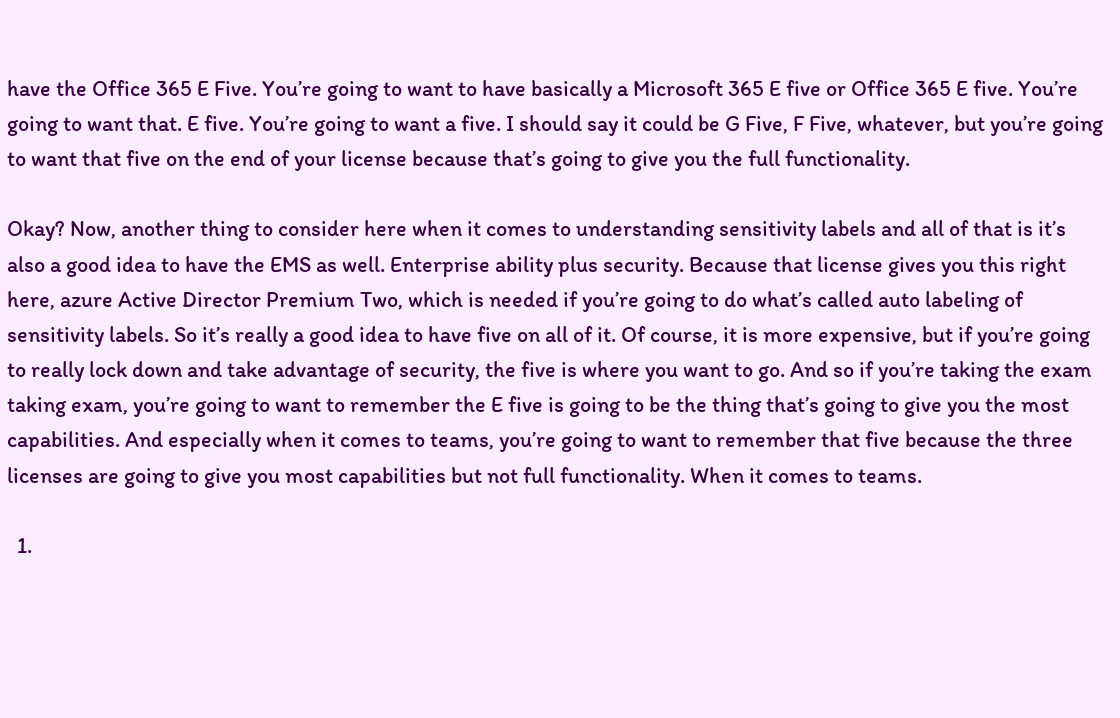have the Office 365 E Five. You’re going to want to have basically a Microsoft 365 E five or Office 365 E five. You’re going to want that. E five. You’re going to want a five. I should say it could be G Five, F Five, whatever, but you’re going to want that five on the end of your license because that’s going to give you the full functionality.

Okay? Now, another thing to consider here when it comes to understanding sensitivity labels and all of that is it’s also a good idea to have the EMS as well. Enterprise ability plus security. Because that license gives you this right here, azure Active Director Premium Two, which is needed if you’re going to do what’s called auto labeling of sensitivity labels. So it’s really a good idea to have five on all of it. Of course, it is more expensive, but if you’re going to really lock down and take advantage of security, the five is where you want to go. And so if you’re taking the exam taking exam, you’re going to want to remember the E five is going to be the thing that’s going to give you the most capabilities. And especially when it comes to teams, you’re going to want to remember that five because the three licenses are going to give you most capabilities but not full functionality. When it comes to teams.

  1.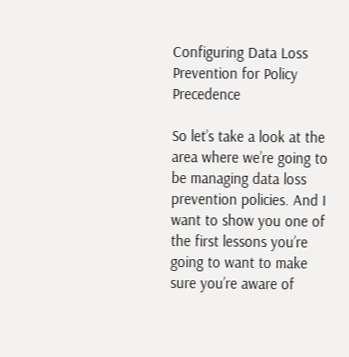Configuring Data Loss Prevention for Policy Precedence

So let’s take a look at the area where we’re going to be managing data loss prevention policies. And I want to show you one of the first lessons you’re going to want to make sure you’re aware of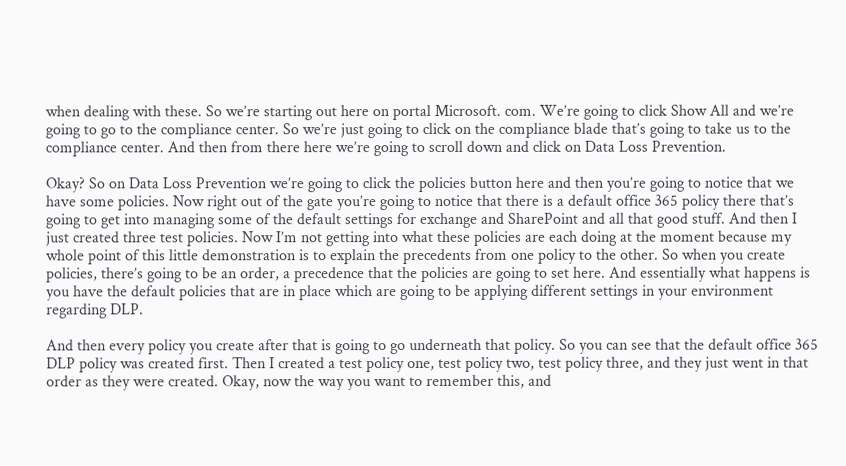when dealing with these. So we’re starting out here on portal Microsoft. com. We’re going to click Show All and we’re going to go to the compliance center. So we’re just going to click on the compliance blade that’s going to take us to the compliance center. And then from there here we’re going to scroll down and click on Data Loss Prevention.

Okay? So on Data Loss Prevention we’re going to click the policies button here and then you’re going to notice that we have some policies. Now right out of the gate you’re going to notice that there is a default office 365 policy there that’s going to get into managing some of the default settings for exchange and SharePoint and all that good stuff. And then I just created three test policies. Now I’m not getting into what these policies are each doing at the moment because my whole point of this little demonstration is to explain the precedents from one policy to the other. So when you create policies, there’s going to be an order, a precedence that the policies are going to set here. And essentially what happens is you have the default policies that are in place which are going to be applying different settings in your environment regarding DLP.

And then every policy you create after that is going to go underneath that policy. So you can see that the default office 365 DLP policy was created first. Then I created a test policy one, test policy two, test policy three, and they just went in that order as they were created. Okay, now the way you want to remember this, and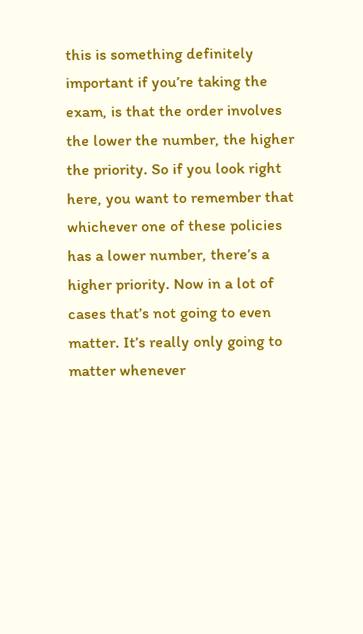this is something definitely important if you’re taking the exam, is that the order involves the lower the number, the higher the priority. So if you look right here, you want to remember that whichever one of these policies has a lower number, there’s a higher priority. Now in a lot of cases that’s not going to even matter. It’s really only going to matter whenever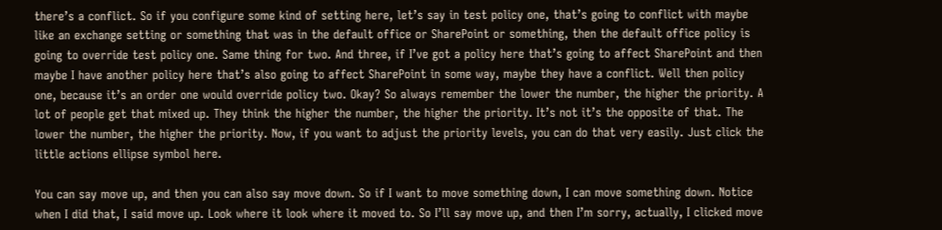there’s a conflict. So if you configure some kind of setting here, let’s say in test policy one, that’s going to conflict with maybe like an exchange setting or something that was in the default office or SharePoint or something, then the default office policy is going to override test policy one. Same thing for two. And three, if I’ve got a policy here that’s going to affect SharePoint and then maybe I have another policy here that’s also going to affect SharePoint in some way, maybe they have a conflict. Well then policy one, because it’s an order one would override policy two. Okay? So always remember the lower the number, the higher the priority. A lot of people get that mixed up. They think the higher the number, the higher the priority. It’s not it’s the opposite of that. The lower the number, the higher the priority. Now, if you want to adjust the priority levels, you can do that very easily. Just click the little actions ellipse symbol here.

You can say move up, and then you can also say move down. So if I want to move something down, I can move something down. Notice when I did that, I said move up. Look where it look where it moved to. So I’ll say move up, and then I’m sorry, actually, I clicked move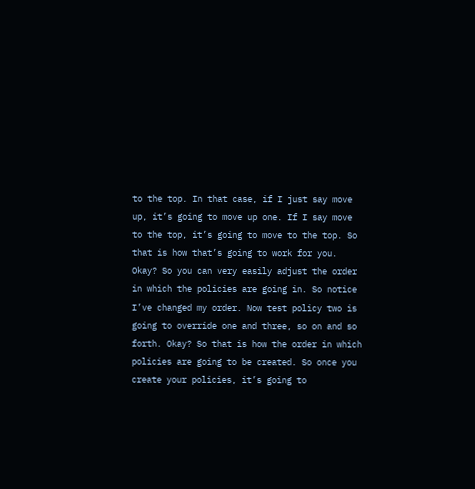to the top. In that case, if I just say move up, it’s going to move up one. If I say move to the top, it’s going to move to the top. So that is how that’s going to work for you. Okay? So you can very easily adjust the order in which the policies are going in. So notice I’ve changed my order. Now test policy two is going to override one and three, so on and so forth. Okay? So that is how the order in which policies are going to be created. So once you create your policies, it’s going to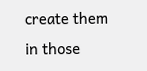create them in those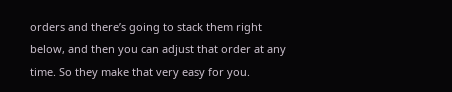orders and there’s going to stack them right below, and then you can adjust that order at any time. So they make that very easy for you.